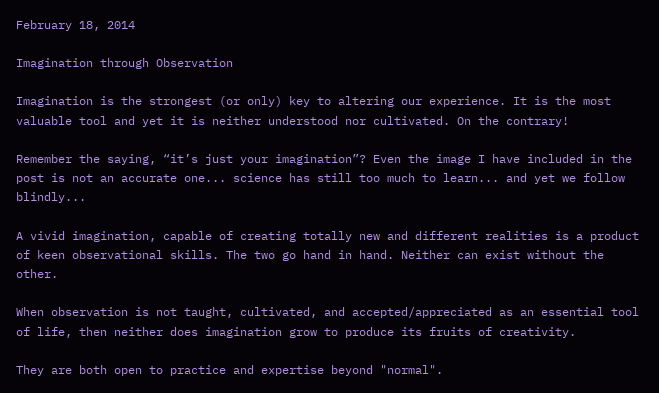February 18, 2014

Imagination through Observation

Imagination is the strongest (or only) key to altering our experience. It is the most valuable tool and yet it is neither understood nor cultivated. On the contrary!

Remember the saying, “it’s just your imagination”? Even the image I have included in the post is not an accurate one... science has still too much to learn... and yet we follow blindly...

A vivid imagination, capable of creating totally new and different realities is a product of keen observational skills. The two go hand in hand. Neither can exist without the other.

When observation is not taught, cultivated, and accepted/appreciated as an essential tool of life, then neither does imagination grow to produce its fruits of creativity.

They are both open to practice and expertise beyond "normal".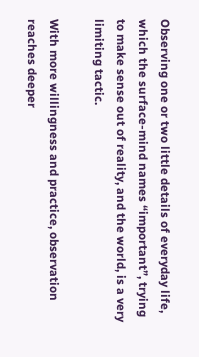Observing one or two little details of everyday life, which the surface-mind names “important”, trying to make sense out of reality, and the world, is a very limiting tactic.

With more willingness and practice, observation reaches deeper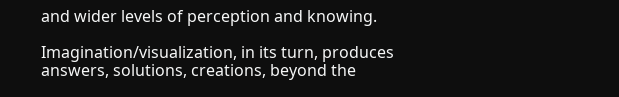and wider levels of perception and knowing.

Imagination/visualization, in its turn, produces answers, solutions, creations, beyond the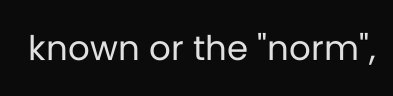known or the "norm",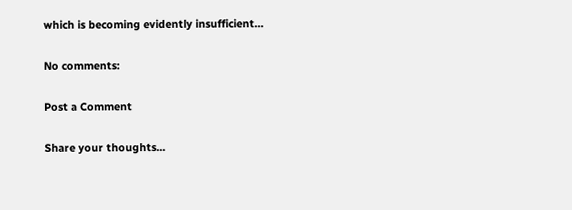which is becoming evidently insufficient…

No comments:

Post a Comment

Share your thoughts...